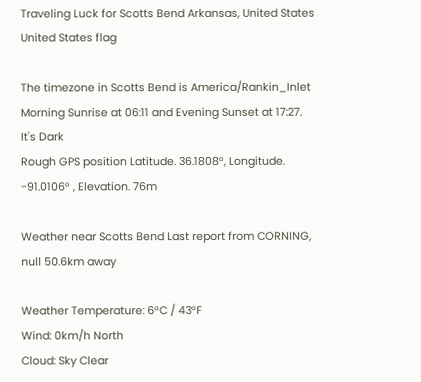Traveling Luck for Scotts Bend Arkansas, United States United States flag

The timezone in Scotts Bend is America/Rankin_Inlet
Morning Sunrise at 06:11 and Evening Sunset at 17:27. It's Dark
Rough GPS position Latitude. 36.1808°, Longitude. -91.0106° , Elevation. 76m

Weather near Scotts Bend Last report from CORNING, null 50.6km away

Weather Temperature: 6°C / 43°F
Wind: 0km/h North
Cloud: Sky Clear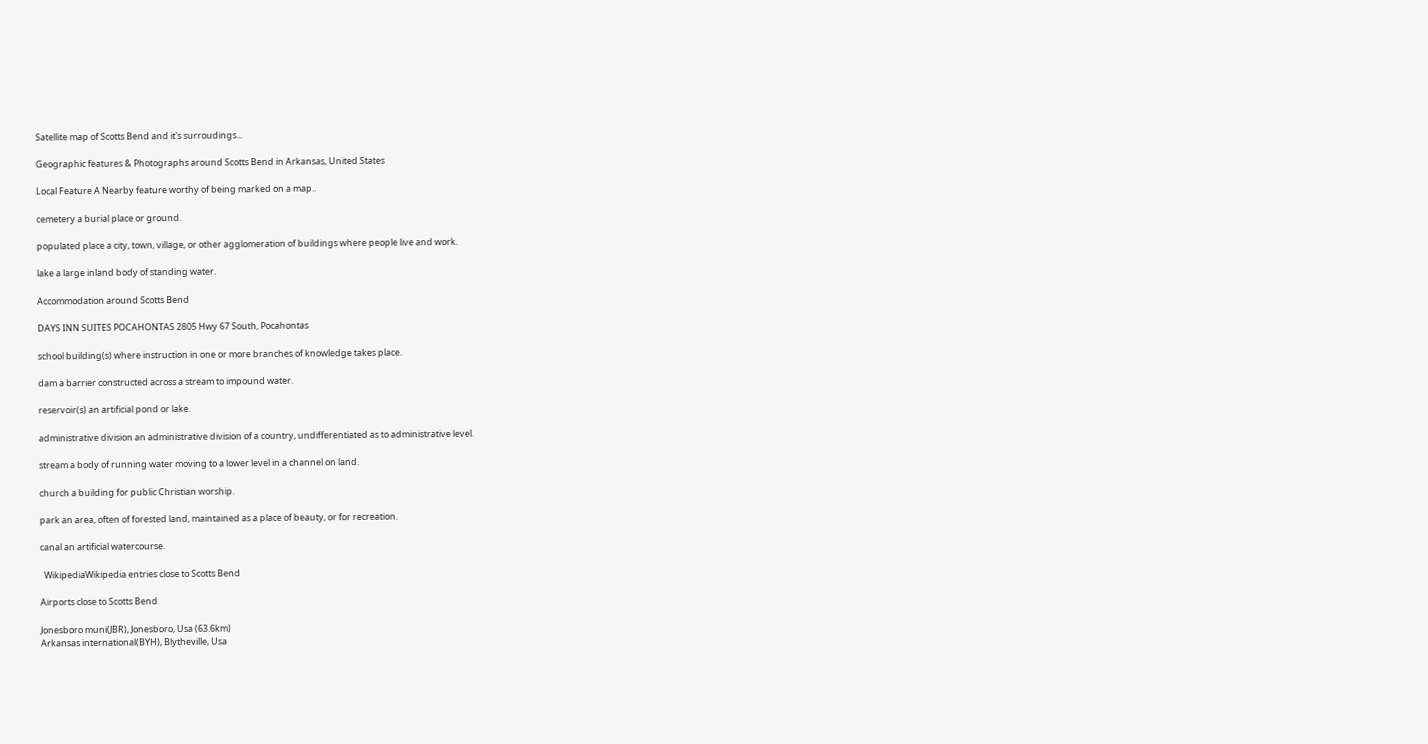Satellite map of Scotts Bend and it's surroudings...

Geographic features & Photographs around Scotts Bend in Arkansas, United States

Local Feature A Nearby feature worthy of being marked on a map..

cemetery a burial place or ground.

populated place a city, town, village, or other agglomeration of buildings where people live and work.

lake a large inland body of standing water.

Accommodation around Scotts Bend

DAYS INN SUITES POCAHONTAS 2805 Hwy 67 South, Pocahontas

school building(s) where instruction in one or more branches of knowledge takes place.

dam a barrier constructed across a stream to impound water.

reservoir(s) an artificial pond or lake.

administrative division an administrative division of a country, undifferentiated as to administrative level.

stream a body of running water moving to a lower level in a channel on land.

church a building for public Christian worship.

park an area, often of forested land, maintained as a place of beauty, or for recreation.

canal an artificial watercourse.

  WikipediaWikipedia entries close to Scotts Bend

Airports close to Scotts Bend

Jonesboro muni(JBR), Jonesboro, Usa (63.6km)
Arkansas international(BYH), Blytheville, Usa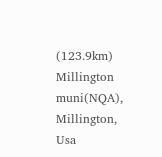(123.9km)
Millington muni(NQA), Millington, Usa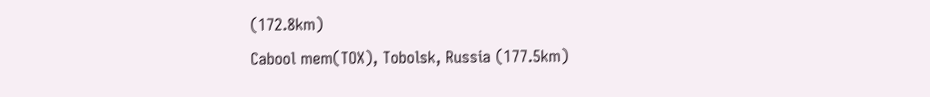(172.8km)
Cabool mem(TOX), Tobolsk, Russia (177.5km)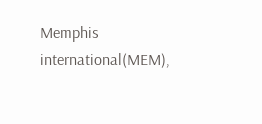Memphis international(MEM),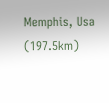Memphis, Usa (197.5km)